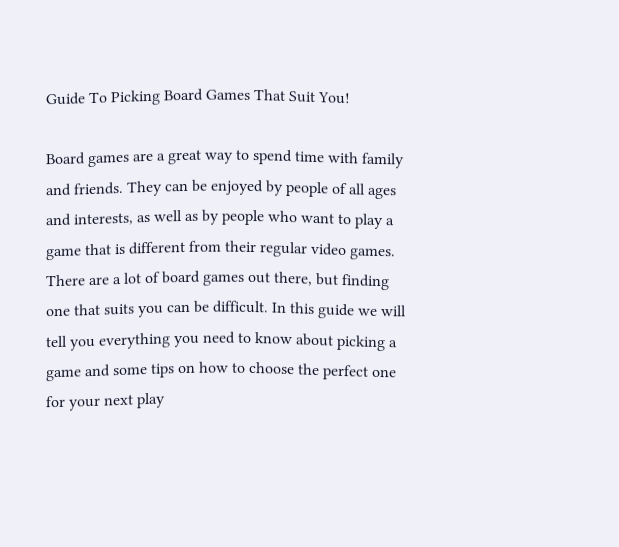Guide To Picking Board Games That Suit You!

Board games are a great way to spend time with family and friends. They can be enjoyed by people of all ages and interests, as well as by people who want to play a game that is different from their regular video games. There are a lot of board games out there, but finding one that suits you can be difficult. In this guide we will tell you everything you need to know about picking a game and some tips on how to choose the perfect one for your next play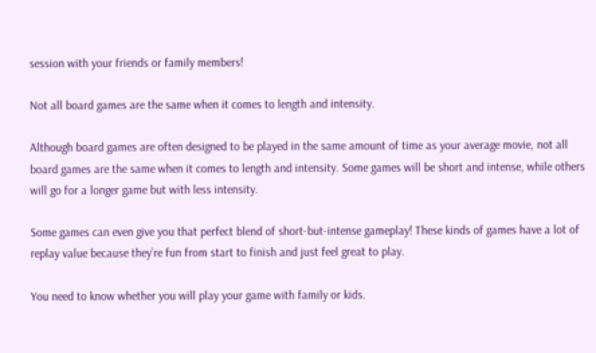session with your friends or family members!

Not all board games are the same when it comes to length and intensity.

Although board games are often designed to be played in the same amount of time as your average movie, not all board games are the same when it comes to length and intensity. Some games will be short and intense, while others will go for a longer game but with less intensity.

Some games can even give you that perfect blend of short-but-intense gameplay! These kinds of games have a lot of replay value because they’re fun from start to finish and just feel great to play.

You need to know whether you will play your game with family or kids.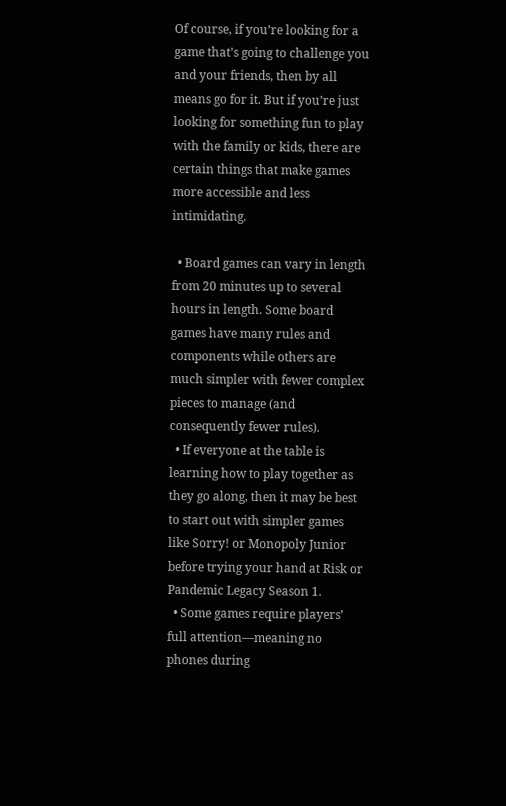Of course, if you’re looking for a game that’s going to challenge you and your friends, then by all means go for it. But if you’re just looking for something fun to play with the family or kids, there are certain things that make games more accessible and less intimidating.

  • Board games can vary in length from 20 minutes up to several hours in length. Some board games have many rules and components while others are much simpler with fewer complex pieces to manage (and consequently fewer rules).
  • If everyone at the table is learning how to play together as they go along, then it may be best to start out with simpler games like Sorry! or Monopoly Junior before trying your hand at Risk or Pandemic Legacy Season 1.
  • Some games require players’ full attention—meaning no phones during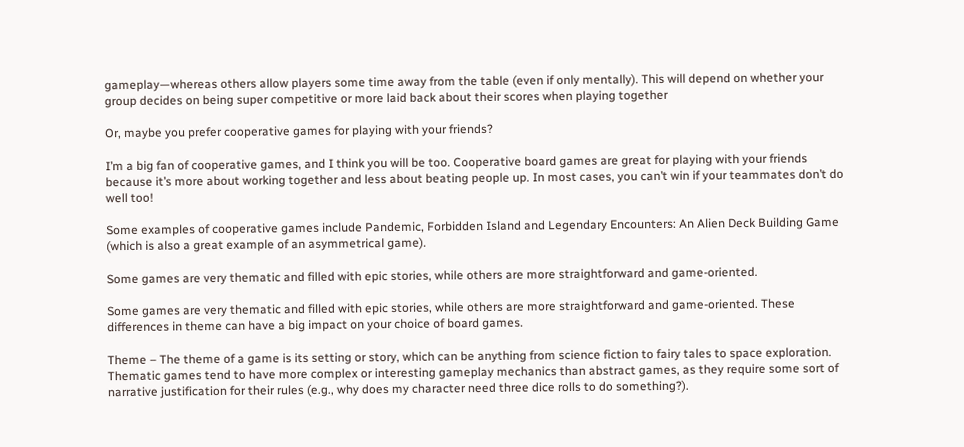gameplay—whereas others allow players some time away from the table (even if only mentally). This will depend on whether your group decides on being super competitive or more laid back about their scores when playing together

Or, maybe you prefer cooperative games for playing with your friends?

I’m a big fan of cooperative games, and I think you will be too. Cooperative board games are great for playing with your friends because it’s more about working together and less about beating people up. In most cases, you can’t win if your teammates don’t do well too!

Some examples of cooperative games include Pandemic, Forbidden Island and Legendary Encounters: An Alien Deck Building Game (which is also a great example of an asymmetrical game).

Some games are very thematic and filled with epic stories, while others are more straightforward and game-oriented.

Some games are very thematic and filled with epic stories, while others are more straightforward and game-oriented. These differences in theme can have a big impact on your choice of board games.

Theme – The theme of a game is its setting or story, which can be anything from science fiction to fairy tales to space exploration. Thematic games tend to have more complex or interesting gameplay mechanics than abstract games, as they require some sort of narrative justification for their rules (e.g., why does my character need three dice rolls to do something?).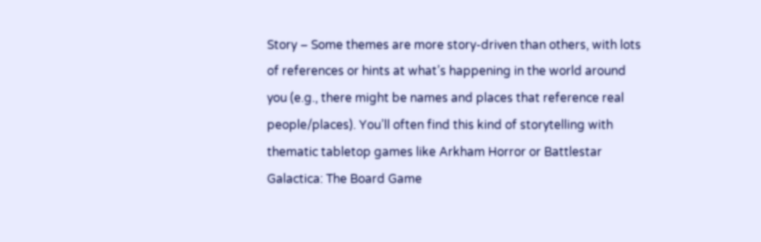Story – Some themes are more story-driven than others, with lots of references or hints at what’s happening in the world around you (e.g., there might be names and places that reference real people/places). You’ll often find this kind of storytelling with thematic tabletop games like Arkham Horror or Battlestar Galactica: The Board Game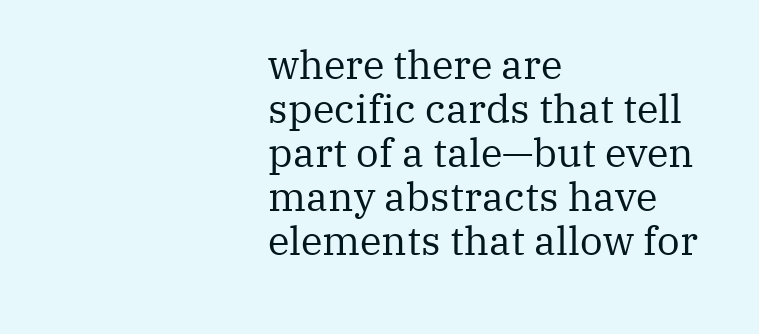where there are specific cards that tell part of a tale—but even many abstracts have elements that allow for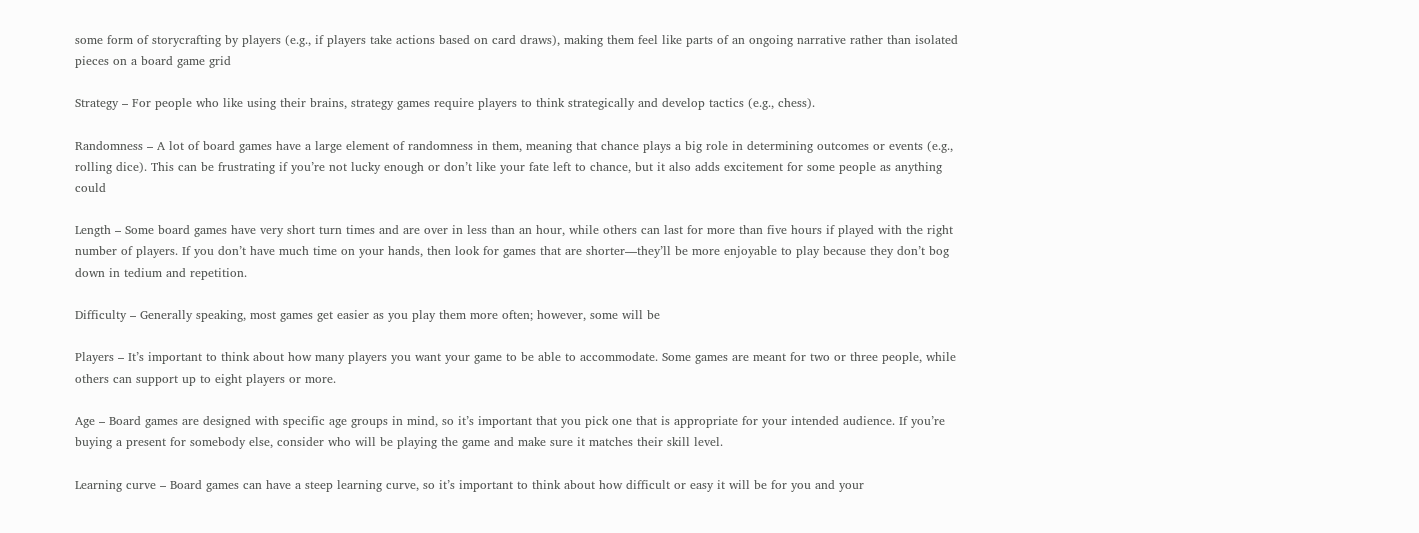some form of storycrafting by players (e.g., if players take actions based on card draws), making them feel like parts of an ongoing narrative rather than isolated pieces on a board game grid

Strategy – For people who like using their brains, strategy games require players to think strategically and develop tactics (e.g., chess).

Randomness – A lot of board games have a large element of randomness in them, meaning that chance plays a big role in determining outcomes or events (e.g., rolling dice). This can be frustrating if you’re not lucky enough or don’t like your fate left to chance, but it also adds excitement for some people as anything could

Length – Some board games have very short turn times and are over in less than an hour, while others can last for more than five hours if played with the right number of players. If you don’t have much time on your hands, then look for games that are shorter—they’ll be more enjoyable to play because they don’t bog down in tedium and repetition.

Difficulty – Generally speaking, most games get easier as you play them more often; however, some will be

Players – It’s important to think about how many players you want your game to be able to accommodate. Some games are meant for two or three people, while others can support up to eight players or more.

Age – Board games are designed with specific age groups in mind, so it’s important that you pick one that is appropriate for your intended audience. If you’re buying a present for somebody else, consider who will be playing the game and make sure it matches their skill level.

Learning curve – Board games can have a steep learning curve, so it’s important to think about how difficult or easy it will be for you and your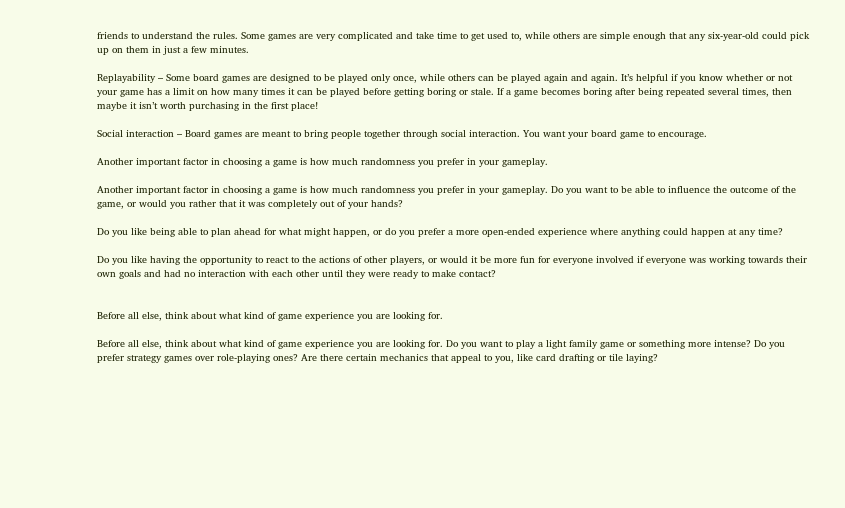friends to understand the rules. Some games are very complicated and take time to get used to, while others are simple enough that any six-year-old could pick up on them in just a few minutes.

Replayability – Some board games are designed to be played only once, while others can be played again and again. It’s helpful if you know whether or not your game has a limit on how many times it can be played before getting boring or stale. If a game becomes boring after being repeated several times, then maybe it isn’t worth purchasing in the first place!

Social interaction – Board games are meant to bring people together through social interaction. You want your board game to encourage.

Another important factor in choosing a game is how much randomness you prefer in your gameplay.

Another important factor in choosing a game is how much randomness you prefer in your gameplay. Do you want to be able to influence the outcome of the game, or would you rather that it was completely out of your hands?

Do you like being able to plan ahead for what might happen, or do you prefer a more open-ended experience where anything could happen at any time?

Do you like having the opportunity to react to the actions of other players, or would it be more fun for everyone involved if everyone was working towards their own goals and had no interaction with each other until they were ready to make contact?


Before all else, think about what kind of game experience you are looking for.

Before all else, think about what kind of game experience you are looking for. Do you want to play a light family game or something more intense? Do you prefer strategy games over role-playing ones? Are there certain mechanics that appeal to you, like card drafting or tile laying?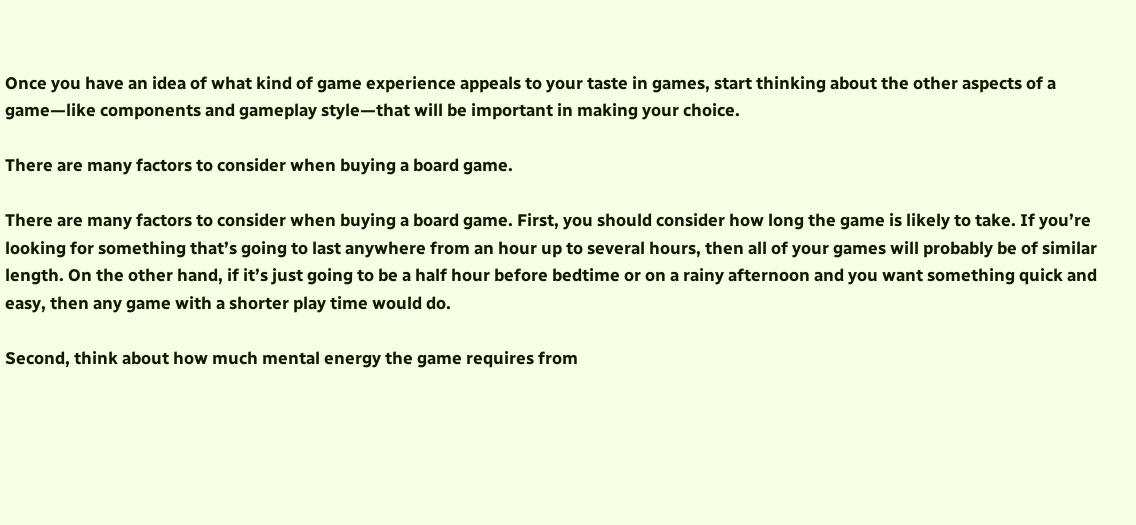Once you have an idea of what kind of game experience appeals to your taste in games, start thinking about the other aspects of a game—like components and gameplay style—that will be important in making your choice.

There are many factors to consider when buying a board game.

There are many factors to consider when buying a board game. First, you should consider how long the game is likely to take. If you’re looking for something that’s going to last anywhere from an hour up to several hours, then all of your games will probably be of similar length. On the other hand, if it’s just going to be a half hour before bedtime or on a rainy afternoon and you want something quick and easy, then any game with a shorter play time would do.

Second, think about how much mental energy the game requires from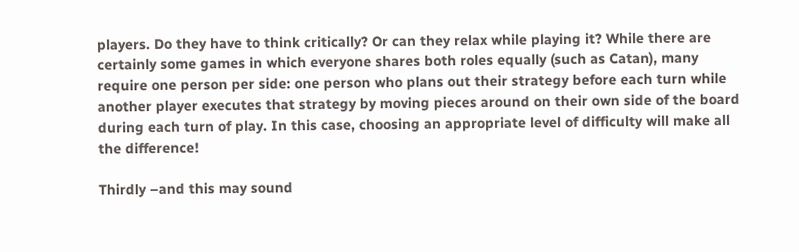players. Do they have to think critically? Or can they relax while playing it? While there are certainly some games in which everyone shares both roles equally (such as Catan), many require one person per side: one person who plans out their strategy before each turn while another player executes that strategy by moving pieces around on their own side of the board during each turn of play. In this case, choosing an appropriate level of difficulty will make all the difference!

Thirdly –and this may sound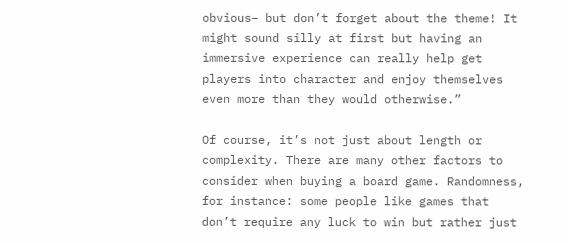obvious– but don’t forget about the theme! It might sound silly at first but having an immersive experience can really help get players into character and enjoy themselves even more than they would otherwise.”

Of course, it’s not just about length or complexity. There are many other factors to consider when buying a board game. Randomness, for instance: some people like games that don’t require any luck to win but rather just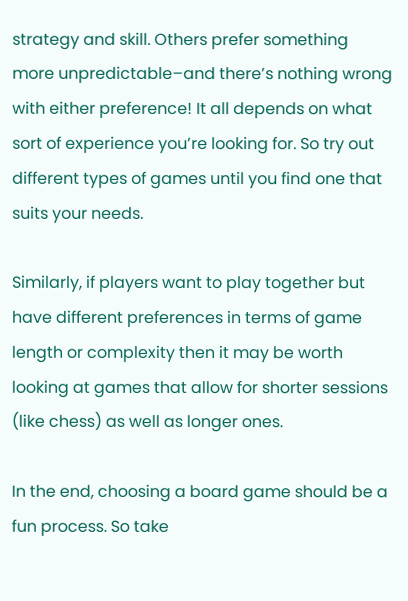strategy and skill. Others prefer something more unpredictable–and there’s nothing wrong with either preference! It all depends on what sort of experience you’re looking for. So try out different types of games until you find one that suits your needs.

Similarly, if players want to play together but have different preferences in terms of game length or complexity then it may be worth looking at games that allow for shorter sessions (like chess) as well as longer ones.

In the end, choosing a board game should be a fun process. So take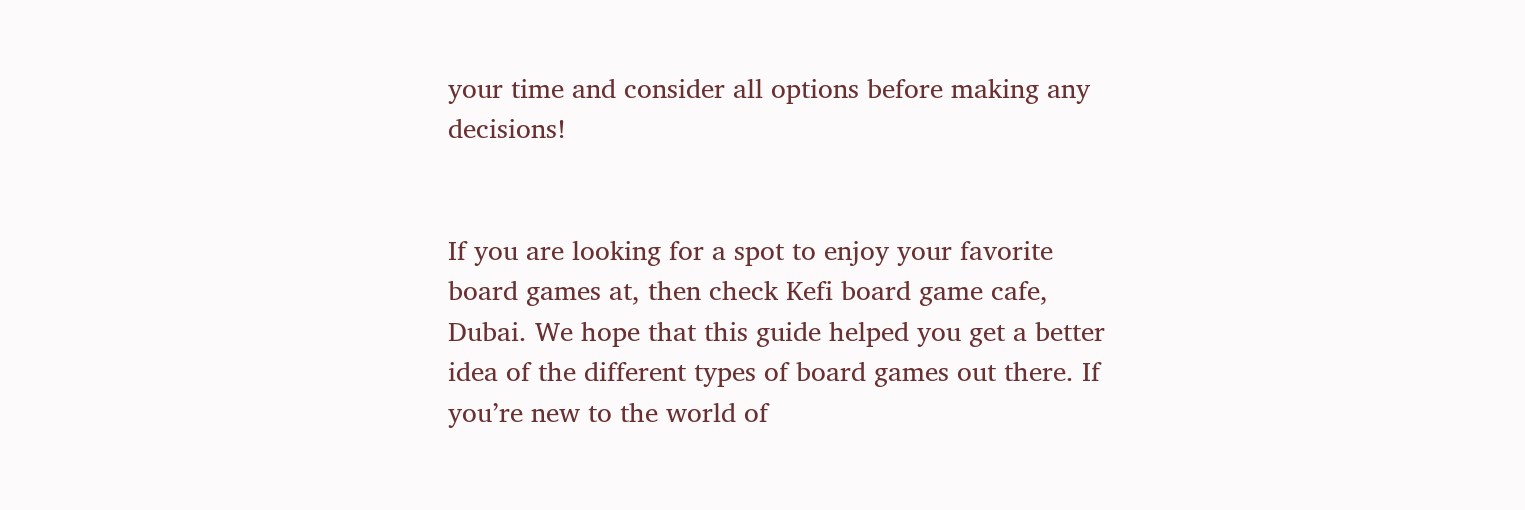your time and consider all options before making any decisions!


If you are looking for a spot to enjoy your favorite board games at, then check Kefi board game cafe, Dubai. We hope that this guide helped you get a better idea of the different types of board games out there. If you’re new to the world of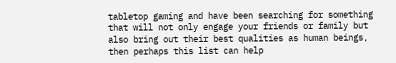tabletop gaming and have been searching for something that will not only engage your friends or family but also bring out their best qualities as human beings, then perhaps this list can help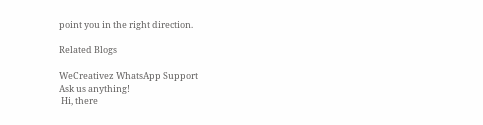point you in the right direction.

Related Blogs

WeCreativez WhatsApp Support
Ask us anything!
 Hi, there